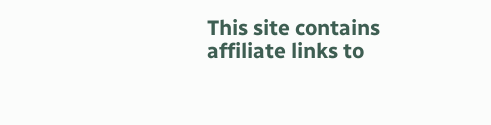This site contains affiliate links to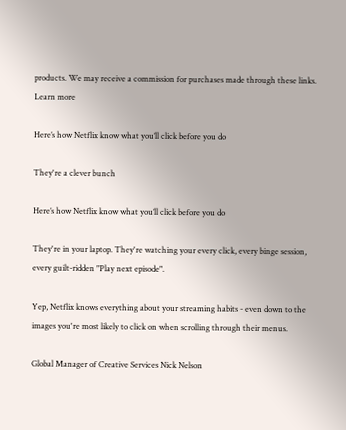products. We may receive a commission for purchases made through these links. Learn more

Here’s how Netflix know what you’ll click before you do

They're a clever bunch

Here’s how Netflix know what you’ll click before you do

They're in your laptop. They're watching your every click, every binge session, every guilt-ridden "Play next episode".

Yep, Netflix knows everything about your streaming habits - even down to the images you're most likely to click on when scrolling through their menus.

Global Manager of Creative Services Nick Nelson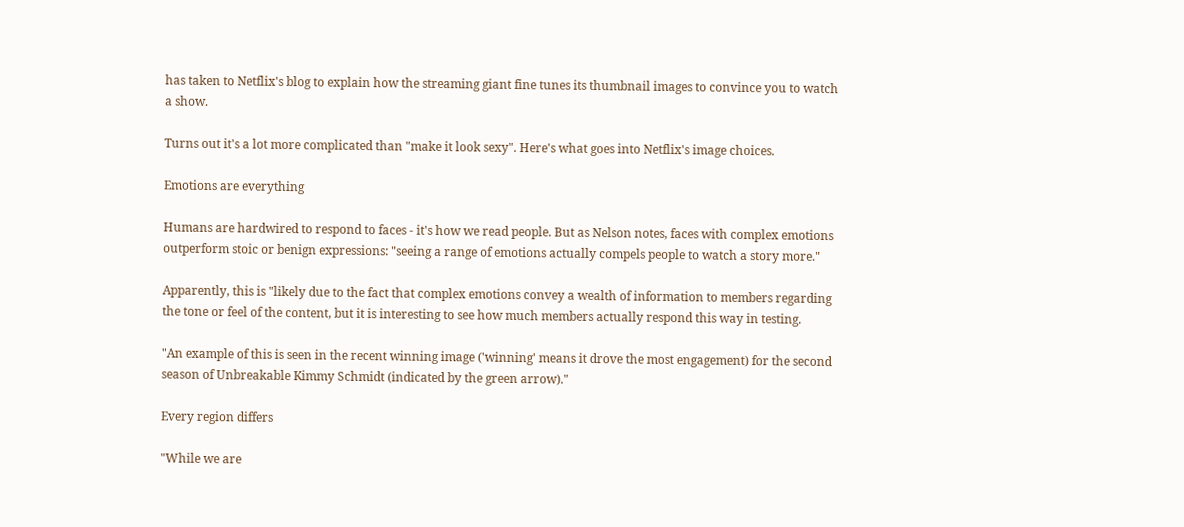has taken to Netflix's blog to explain how the streaming giant fine tunes its thumbnail images to convince you to watch a show.

Turns out it's a lot more complicated than "make it look sexy". Here's what goes into Netflix's image choices.

Emotions are everything

Humans are hardwired to respond to faces - it's how we read people. But as Nelson notes, faces with complex emotions outperform stoic or benign expressions: "seeing a range of emotions actually compels people to watch a story more."

Apparently, this is "likely due to the fact that complex emotions convey a wealth of information to members regarding the tone or feel of the content, but it is interesting to see how much members actually respond this way in testing.

"An example of this is seen in the recent winning image ('winning' means it drove the most engagement) for the second season of Unbreakable Kimmy Schmidt (indicated by the green arrow)."

Every region differs

"While we are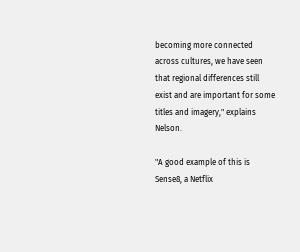becoming more connected across cultures, we have seen that regional differences still exist and are important for some titles and imagery," explains Nelson.

"A good example of this is Sense8, a Netflix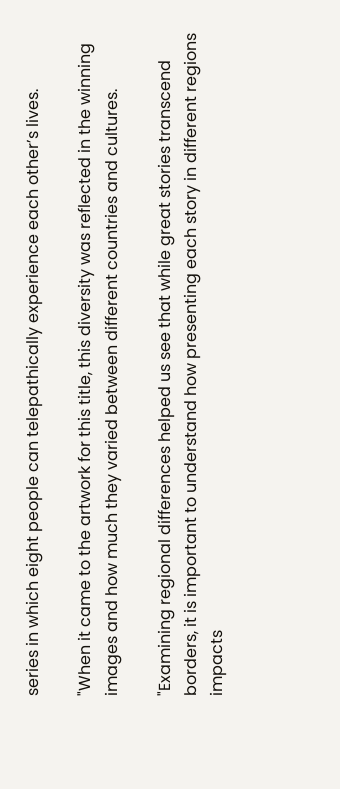series in which eight people can telepathically experience each other’s lives.

"When it came to the artwork for this title, this diversity was reflected in the winning images and how much they varied between different countries and cultures.

"Examining regional differences helped us see that while great stories transcend borders, it is important to understand how presenting each story in different regions impacts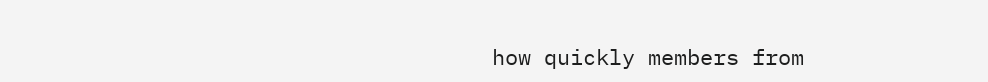how quickly members from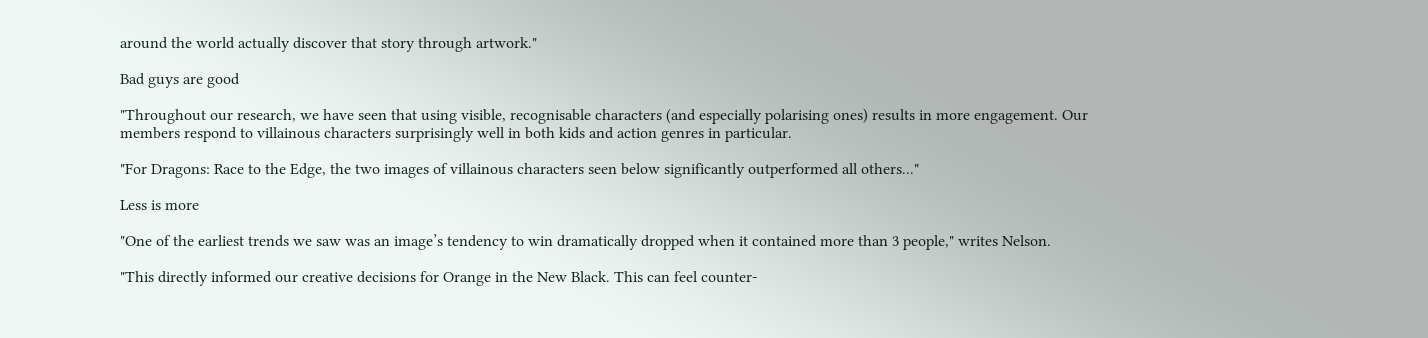around the world actually discover that story through artwork."

Bad guys are good

"Throughout our research, we have seen that using visible, recognisable characters (and especially polarising ones) results in more engagement. Our members respond to villainous characters surprisingly well in both kids and action genres in particular.

"For Dragons: Race to the Edge, the two images of villainous characters seen below significantly outperformed all others..."

Less is more

"One of the earliest trends we saw was an image’s tendency to win dramatically dropped when it contained more than 3 people," writes Nelson.

"This directly informed our creative decisions for Orange in the New Black. This can feel counter-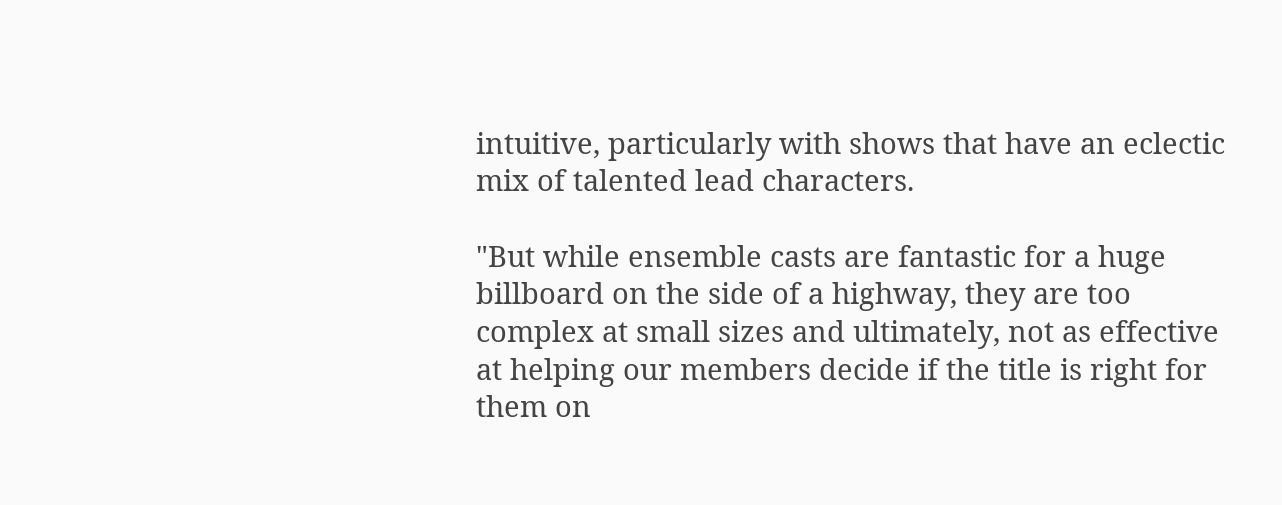intuitive, particularly with shows that have an eclectic mix of talented lead characters.

"But while ensemble casts are fantastic for a huge billboard on the side of a highway, they are too complex at small sizes and ultimately, not as effective at helping our members decide if the title is right for them on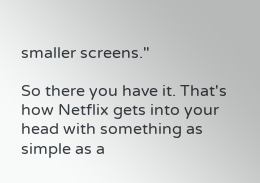smaller screens."

So there you have it. That's how Netflix gets into your head with something as simple as a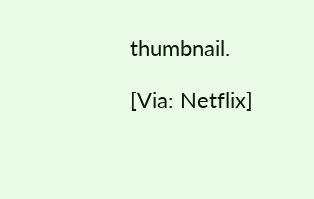thumbnail.

[Via: Netflix]